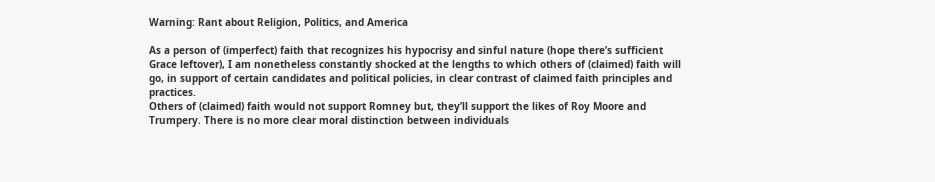Warning: Rant about Religion, Politics, and America

As a person of (imperfect) faith that recognizes his hypocrisy and sinful nature (hope there’s sufficient Grace leftover), I am nonetheless constantly shocked at the lengths to which others of (claimed) faith will go, in support of certain candidates and political policies, in clear contrast of claimed faith principles and practices.
Others of (claimed) faith would not support Romney but, they’ll support the likes of Roy Moore and Trumpery. There is no more clear moral distinction between individuals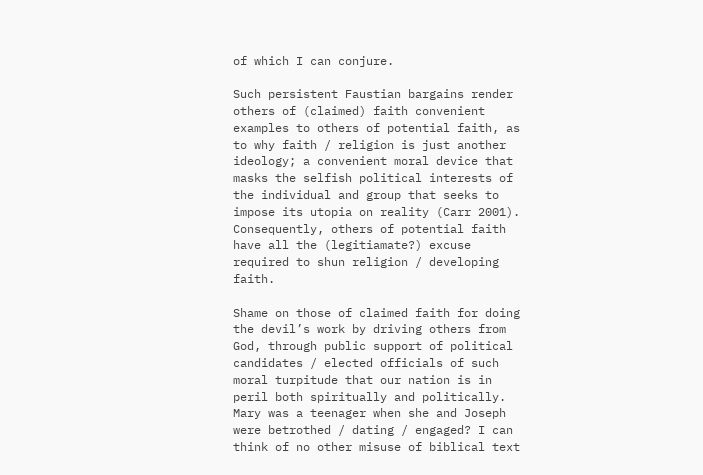of which I can conjure.

Such persistent Faustian bargains render others of (claimed) faith convenient examples to others of potential faith, as to why faith / religion is just another ideology; a convenient moral device that masks the selfish political interests of the individual and group that seeks to impose its utopia on reality (Carr 2001).
Consequently, others of potential faith have all the (legitiamate?) excuse required to shun religion / developing faith.

Shame on those of claimed faith for doing the devil’s work by driving others from God, through public support of political candidates / elected officials of such moral turpitude that our nation is in peril both spiritually and politically.
Mary was a teenager when she and Joseph were betrothed / dating / engaged? I can think of no other misuse of biblical text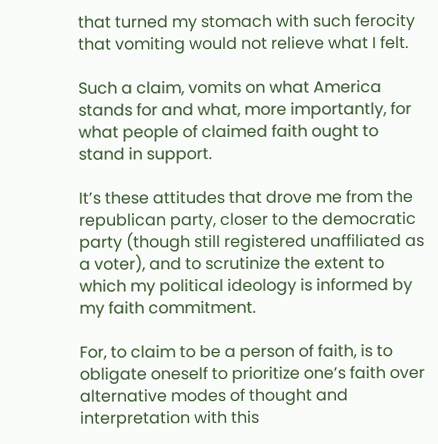that turned my stomach with such ferocity that vomiting would not relieve what I felt.

Such a claim, vomits on what America stands for and what, more importantly, for what people of claimed faith ought to stand in support.

It’s these attitudes that drove me from the republican party, closer to the democratic party (though still registered unaffiliated as a voter), and to scrutinize the extent to which my political ideology is informed by my faith commitment.

For, to claim to be a person of faith, is to obligate oneself to prioritize one’s faith over alternative modes of thought and interpretation with this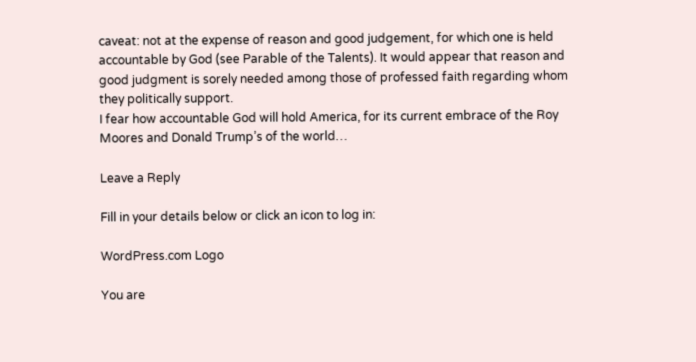caveat: not at the expense of reason and good judgement, for which one is held accountable by God (see Parable of the Talents). It would appear that reason and good judgment is sorely needed among those of professed faith regarding whom they politically support.
I fear how accountable God will hold America, for its current embrace of the Roy Moores and Donald Trump’s of the world…

Leave a Reply

Fill in your details below or click an icon to log in:

WordPress.com Logo

You are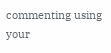commenting using your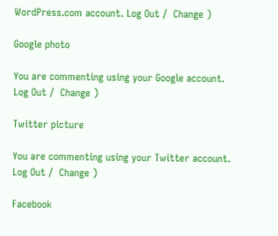WordPress.com account. Log Out /  Change )

Google photo

You are commenting using your Google account. Log Out /  Change )

Twitter picture

You are commenting using your Twitter account. Log Out /  Change )

Facebook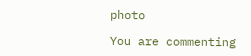photo

You are commenting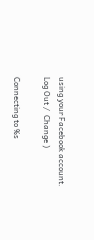using your Facebook account. Log Out /  Change )

Connecting to %s